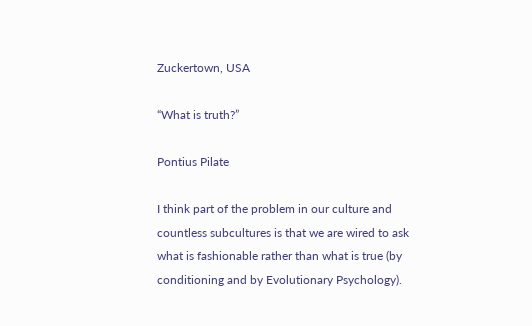Zuckertown, USA

“What is truth?”

Pontius Pilate

I think part of the problem in our culture and countless subcultures is that we are wired to ask what is fashionable rather than what is true (by conditioning and by Evolutionary Psychology).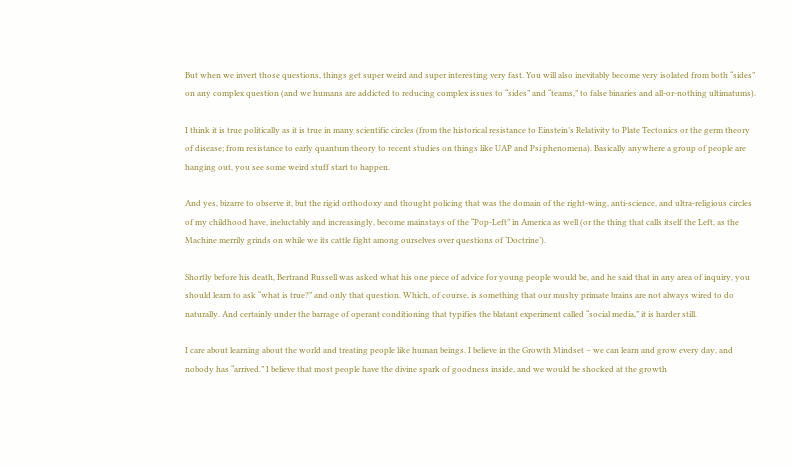But when we invert those questions, things get super weird and super interesting very fast. You will also inevitably become very isolated from both “sides” on any complex question (and we humans are addicted to reducing complex issues to “sides” and “teams,” to false binaries and all-or-nothing ultimatums).

I think it is true politically as it is true in many scientific circles (from the historical resistance to Einstein’s Relativity to Plate Tectonics or the germ theory of disease; from resistance to early quantum theory to recent studies on things like UAP and Psi phenomena). Basically anywhere a group of people are hanging out, you see some weird stuff start to happen.

And yes, bizarre to observe it, but the rigid orthodoxy and thought policing that was the domain of the right-wing, anti-science, and ultra-religious circles of my childhood have, ineluctably and increasingly, become mainstays of the “Pop-Left” in America as well (or the thing that calls itself the Left, as the Machine merrily grinds on while we its cattle fight among ourselves over questions of ‘Doctrine’).

Shortly before his death, Bertrand Russell was asked what his one piece of advice for young people would be, and he said that in any area of inquiry, you should learn to ask “what is true?” and only that question. Which, of course, is something that our mushy primate brains are not always wired to do naturally. And certainly under the barrage of operant conditioning that typifies the blatant experiment called “social media,” it is harder still.

I care about learning about the world and treating people like human beings. I believe in the Growth Mindset – we can learn and grow every day, and nobody has “arrived.” I believe that most people have the divine spark of goodness inside, and we would be shocked at the growth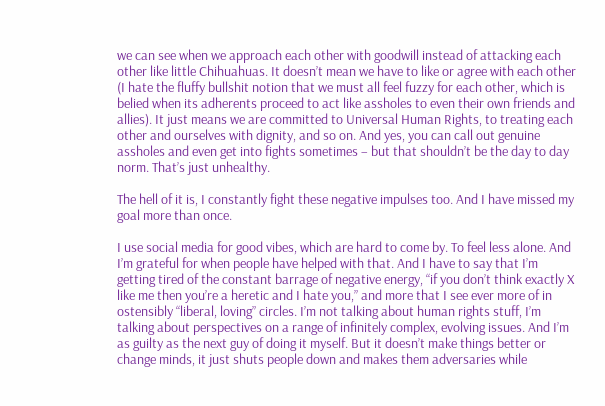we can see when we approach each other with goodwill instead of attacking each other like little Chihuahuas. It doesn’t mean we have to like or agree with each other (I hate the fluffy bullshit notion that we must all feel fuzzy for each other, which is belied when its adherents proceed to act like assholes to even their own friends and allies). It just means we are committed to Universal Human Rights, to treating each other and ourselves with dignity, and so on. And yes, you can call out genuine assholes and even get into fights sometimes – but that shouldn’t be the day to day norm. That’s just unhealthy.

The hell of it is, I constantly fight these negative impulses too. And I have missed my goal more than once.

I use social media for good vibes, which are hard to come by. To feel less alone. And I’m grateful for when people have helped with that. And I have to say that I’m getting tired of the constant barrage of negative energy, “if you don’t think exactly X like me then you’re a heretic and I hate you,” and more that I see ever more of in ostensibly “liberal, loving” circles. I’m not talking about human rights stuff, I’m talking about perspectives on a range of infinitely complex, evolving issues. And I’m as guilty as the next guy of doing it myself. But it doesn’t make things better or change minds, it just shuts people down and makes them adversaries while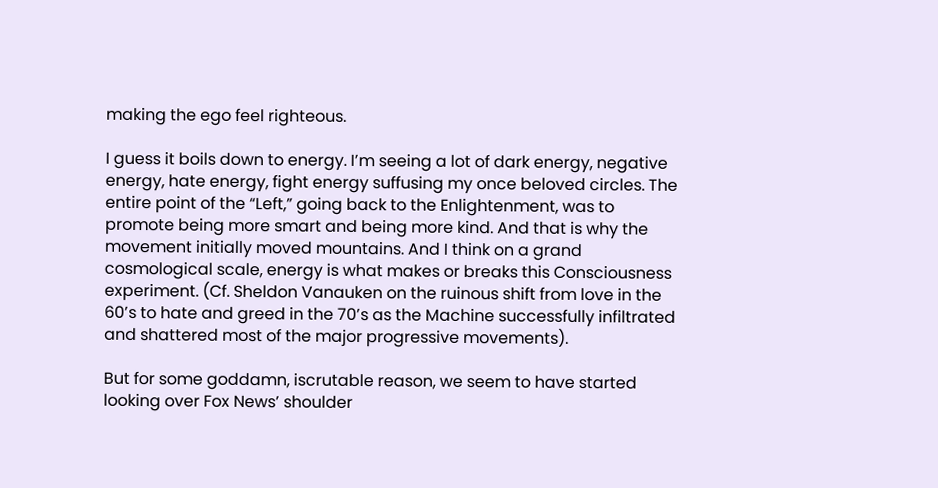making the ego feel righteous.

I guess it boils down to energy. I’m seeing a lot of dark energy, negative energy, hate energy, fight energy suffusing my once beloved circles. The entire point of the “Left,” going back to the Enlightenment, was to promote being more smart and being more kind. And that is why the movement initially moved mountains. And I think on a grand cosmological scale, energy is what makes or breaks this Consciousness experiment. (Cf. Sheldon Vanauken on the ruinous shift from love in the 60’s to hate and greed in the 70’s as the Machine successfully infiltrated and shattered most of the major progressive movements).

But for some goddamn, iscrutable reason, we seem to have started looking over Fox News’ shoulder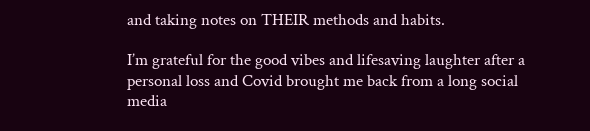and taking notes on THEIR methods and habits.

I’m grateful for the good vibes and lifesaving laughter after a personal loss and Covid brought me back from a long social media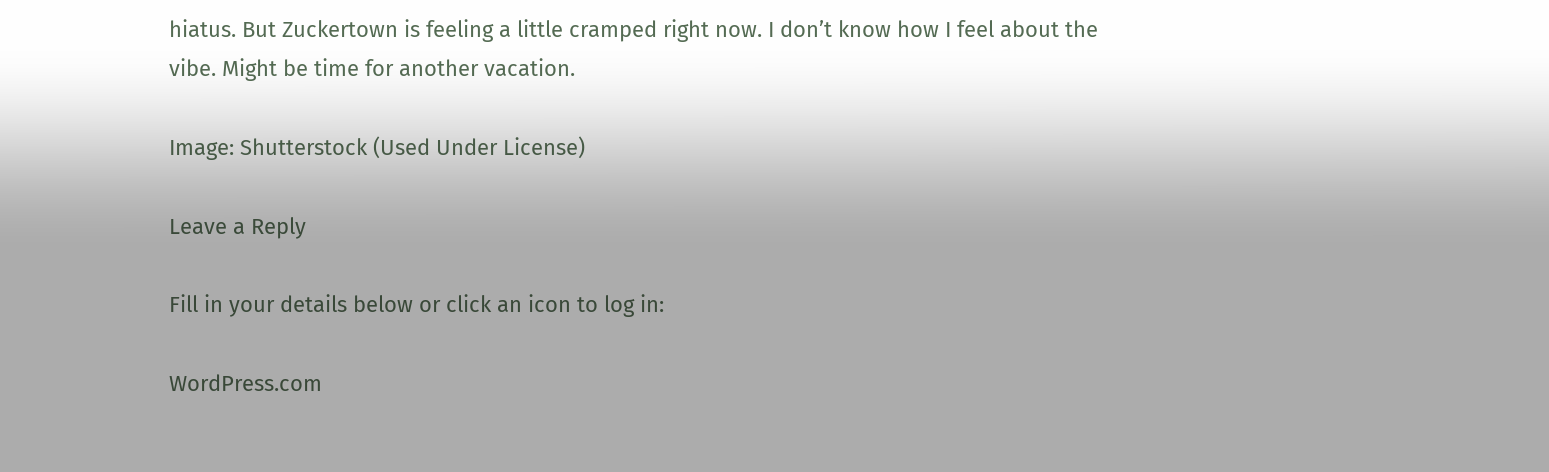hiatus. But Zuckertown is feeling a little cramped right now. I don’t know how I feel about the vibe. Might be time for another vacation.

Image: Shutterstock (Used Under License)

Leave a Reply

Fill in your details below or click an icon to log in:

WordPress.com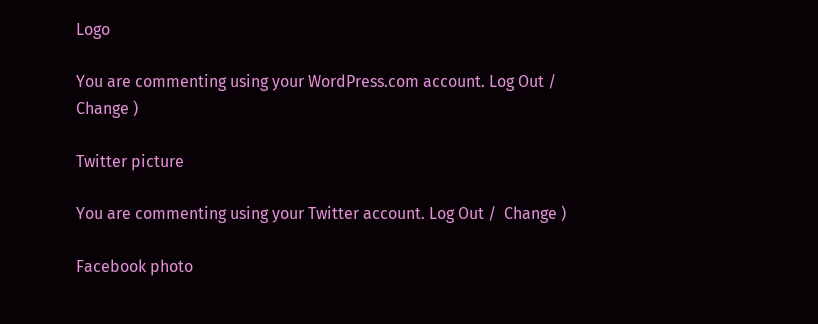Logo

You are commenting using your WordPress.com account. Log Out /  Change )

Twitter picture

You are commenting using your Twitter account. Log Out /  Change )

Facebook photo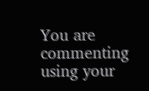You are commenting using your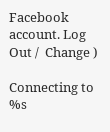Facebook account. Log Out /  Change )

Connecting to %s